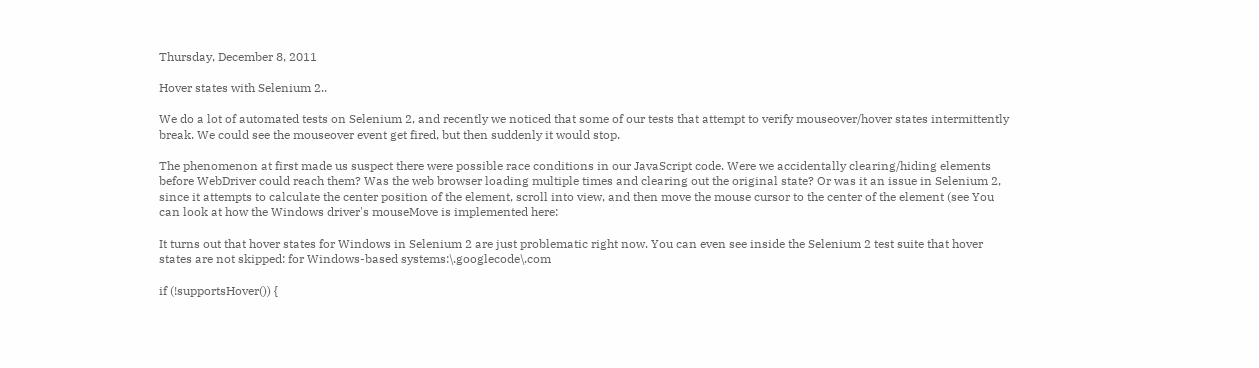Thursday, December 8, 2011

Hover states with Selenium 2..

We do a lot of automated tests on Selenium 2, and recently we noticed that some of our tests that attempt to verify mouseover/hover states intermittently break. We could see the mouseover event get fired, but then suddenly it would stop.

The phenomenon at first made us suspect there were possible race conditions in our JavaScript code. Were we accidentally clearing/hiding elements before WebDriver could reach them? Was the web browser loading multiple times and clearing out the original state? Or was it an issue in Selenium 2, since it attempts to calculate the center position of the element, scroll into view, and then move the mouse cursor to the center of the element (see You can look at how the Windows driver's mouseMove is implemented here:

It turns out that hover states for Windows in Selenium 2 are just problematic right now. You can even see inside the Selenium 2 test suite that hover states are not skipped: for Windows-based systems:\.googlecode\.com

if (!supportsHover()) {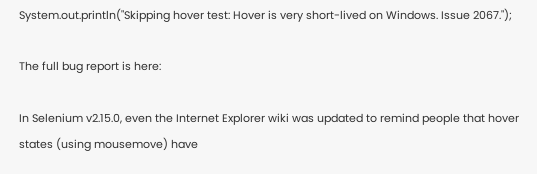System.out.println("Skipping hover test: Hover is very short-lived on Windows. Issue 2067.");

The full bug report is here:

In Selenium v2.15.0, even the Internet Explorer wiki was updated to remind people that hover states (using mousemove) have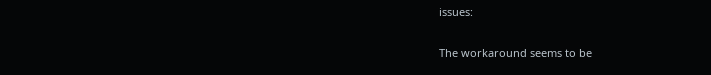issues:

The workaround seems to be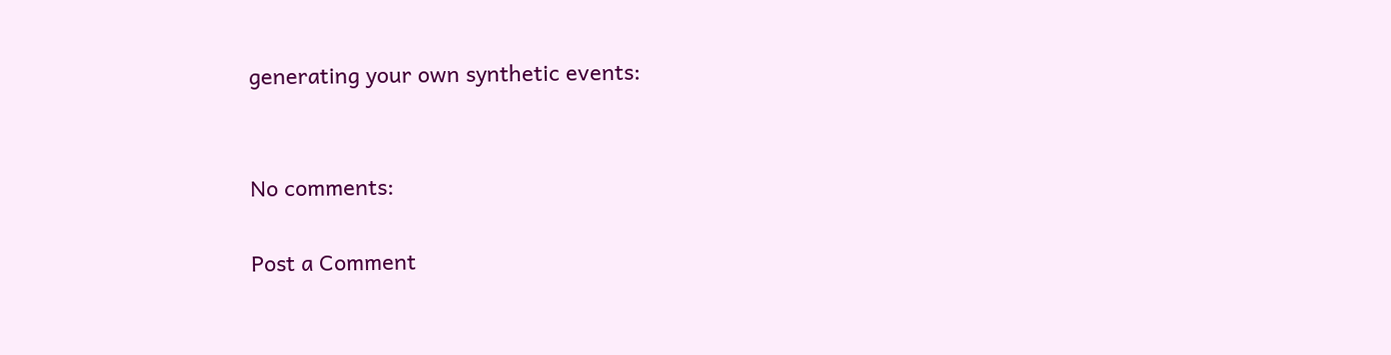generating your own synthetic events:


No comments:

Post a Comment